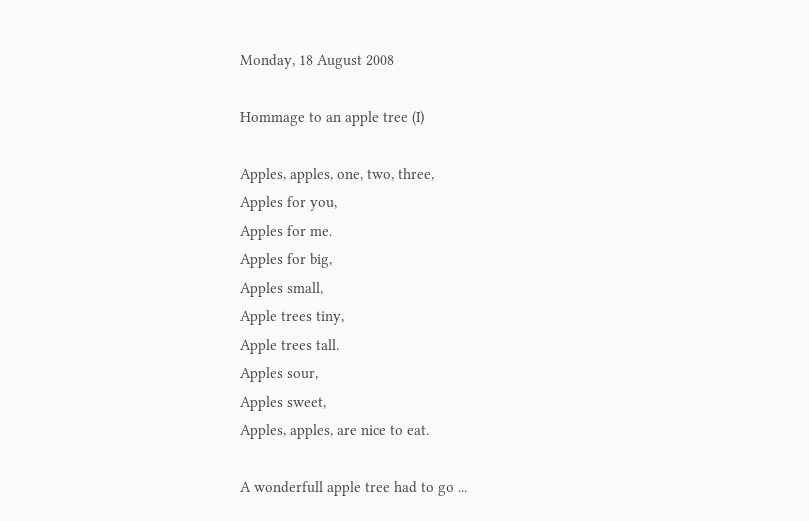Monday, 18 August 2008

Hommage to an apple tree (I)

Apples, apples, one, two, three,
Apples for you,
Apples for me.
Apples for big,
Apples small,
Apple trees tiny,
Apple trees tall.
Apples sour,
Apples sweet,
Apples, apples, are nice to eat.

A wonderfull apple tree had to go ...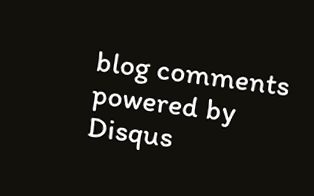blog comments powered by Disqus